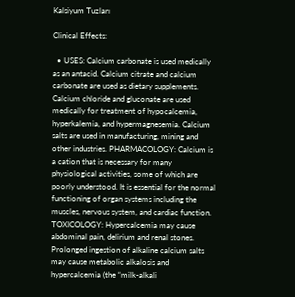Kalsiyum Tuzları

Clinical Effects:

  • USES: Calcium carbonate is used medically as an antacid. Calcium citrate and calcium carbonate are used as dietary supplements. Calcium chloride and gluconate are used medically for treatment of hypocalcemia, hyperkalemia, and hypermagnesemia. Calcium salts are used in manufacturing, mining and other industries. PHARMACOLOGY: Calcium is a cation that is necessary for many physiological activities, some of which are poorly understood. It is essential for the normal functioning of organ systems including the muscles, nervous system, and cardiac function. TOXICOLOGY: Hypercalcemia may cause abdominal pain, delirium and renal stones. Prolonged ingestion of alkaline calcium salts may cause metabolic alkalosis and hypercalcemia (the “milk-alkali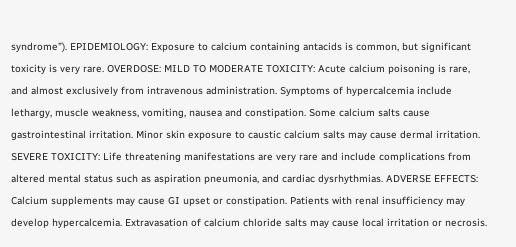syndrome”). EPIDEMIOLOGY: Exposure to calcium containing antacids is common, but significant toxicity is very rare. OVERDOSE: MILD TO MODERATE TOXICITY: Acute calcium poisoning is rare, and almost exclusively from intravenous administration. Symptoms of hypercalcemia include lethargy, muscle weakness, vomiting, nausea and constipation. Some calcium salts cause gastrointestinal irritation. Minor skin exposure to caustic calcium salts may cause dermal irritation. SEVERE TOXICITY: Life threatening manifestations are very rare and include complications from altered mental status such as aspiration pneumonia, and cardiac dysrhythmias. ADVERSE EFFECTS: Calcium supplements may cause GI upset or constipation. Patients with renal insufficiency may develop hypercalcemia. Extravasation of calcium chloride salts may cause local irritation or necrosis.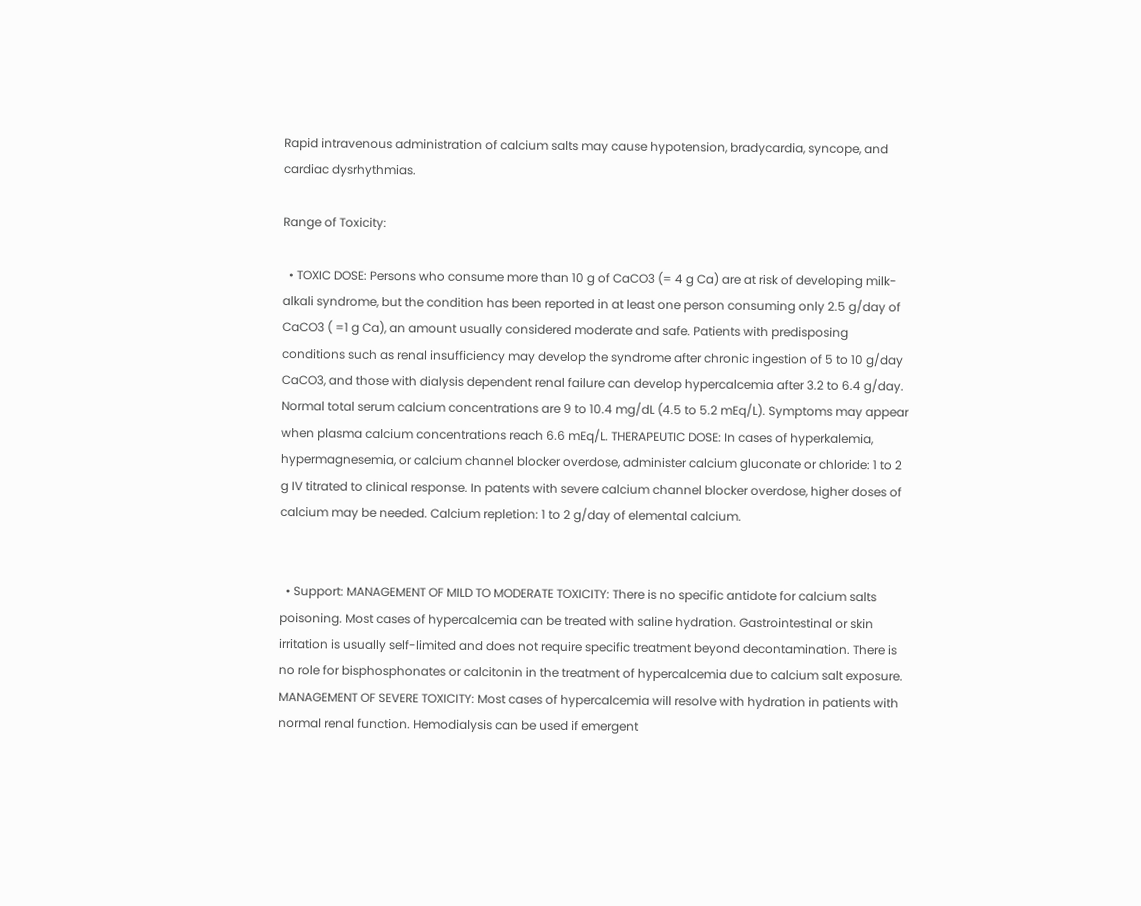Rapid intravenous administration of calcium salts may cause hypotension, bradycardia, syncope, and cardiac dysrhythmias.

Range of Toxicity:

  • TOXIC DOSE: Persons who consume more than 10 g of CaCO3 (= 4 g Ca) are at risk of developing milk-alkali syndrome, but the condition has been reported in at least one person consuming only 2.5 g/day of CaCO3 ( =1 g Ca), an amount usually considered moderate and safe. Patients with predisposing conditions such as renal insufficiency may develop the syndrome after chronic ingestion of 5 to 10 g/day CaCO3, and those with dialysis dependent renal failure can develop hypercalcemia after 3.2 to 6.4 g/day. Normal total serum calcium concentrations are 9 to 10.4 mg/dL (4.5 to 5.2 mEq/L). Symptoms may appear when plasma calcium concentrations reach 6.6 mEq/L. THERAPEUTIC DOSE: In cases of hyperkalemia, hypermagnesemia, or calcium channel blocker overdose, administer calcium gluconate or chloride: 1 to 2 g IV titrated to clinical response. In patents with severe calcium channel blocker overdose, higher doses of calcium may be needed. Calcium repletion: 1 to 2 g/day of elemental calcium.


  • Support: MANAGEMENT OF MILD TO MODERATE TOXICITY: There is no specific antidote for calcium salts poisoning. Most cases of hypercalcemia can be treated with saline hydration. Gastrointestinal or skin irritation is usually self-limited and does not require specific treatment beyond decontamination. There is no role for bisphosphonates or calcitonin in the treatment of hypercalcemia due to calcium salt exposure. MANAGEMENT OF SEVERE TOXICITY: Most cases of hypercalcemia will resolve with hydration in patients with normal renal function. Hemodialysis can be used if emergent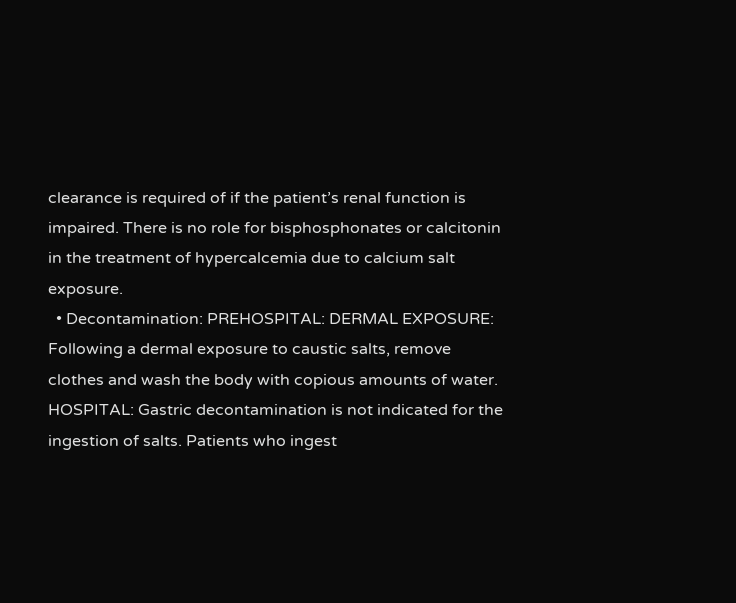clearance is required of if the patient’s renal function is impaired. There is no role for bisphosphonates or calcitonin in the treatment of hypercalcemia due to calcium salt exposure.
  • Decontamination: PREHOSPITAL: DERMAL EXPOSURE: Following a dermal exposure to caustic salts, remove clothes and wash the body with copious amounts of water. HOSPITAL: Gastric decontamination is not indicated for the ingestion of salts. Patients who ingest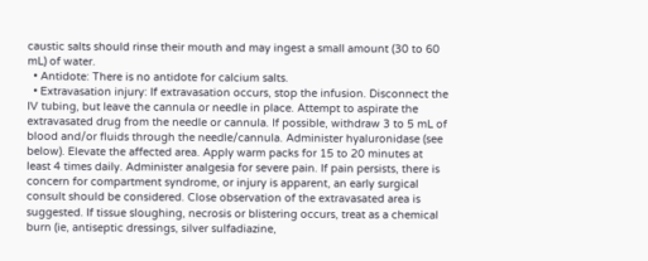caustic salts should rinse their mouth and may ingest a small amount (30 to 60 mL) of water.
  • Antidote: There is no antidote for calcium salts.
  • Extravasation injury: If extravasation occurs, stop the infusion. Disconnect the IV tubing, but leave the cannula or needle in place. Attempt to aspirate the extravasated drug from the needle or cannula. If possible, withdraw 3 to 5 mL of blood and/or fluids through the needle/cannula. Administer hyaluronidase (see below). Elevate the affected area. Apply warm packs for 15 to 20 minutes at least 4 times daily. Administer analgesia for severe pain. If pain persists, there is concern for compartment syndrome, or injury is apparent, an early surgical consult should be considered. Close observation of the extravasated area is suggested. If tissue sloughing, necrosis or blistering occurs, treat as a chemical burn (ie, antiseptic dressings, silver sulfadiazine,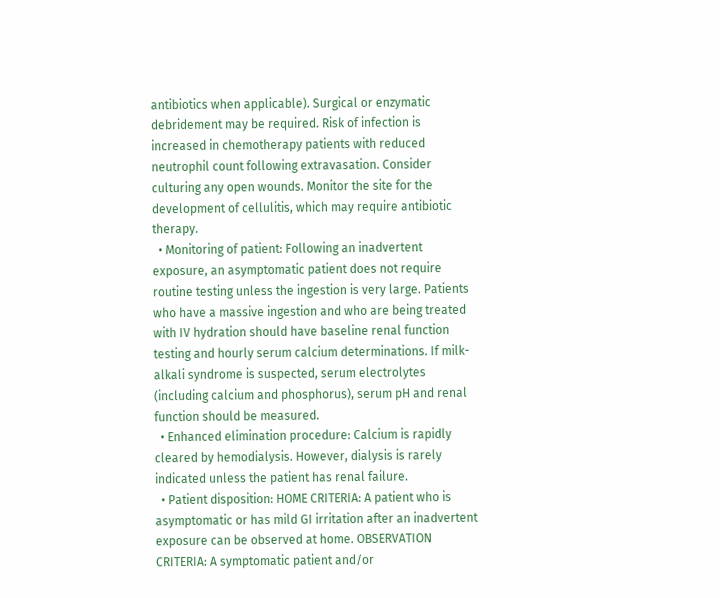antibiotics when applicable). Surgical or enzymatic debridement may be required. Risk of infection is increased in chemotherapy patients with reduced neutrophil count following extravasation. Consider culturing any open wounds. Monitor the site for the development of cellulitis, which may require antibiotic therapy.
  • Monitoring of patient: Following an inadvertent exposure, an asymptomatic patient does not require routine testing unless the ingestion is very large. Patients who have a massive ingestion and who are being treated with IV hydration should have baseline renal function testing and hourly serum calcium determinations. If milk-alkali syndrome is suspected, serum electrolytes (including calcium and phosphorus), serum pH and renal function should be measured.
  • Enhanced elimination procedure: Calcium is rapidly cleared by hemodialysis. However, dialysis is rarely indicated unless the patient has renal failure.
  • Patient disposition: HOME CRITERIA: A patient who is asymptomatic or has mild GI irritation after an inadvertent exposure can be observed at home. OBSERVATION CRITERIA: A symptomatic patient and/or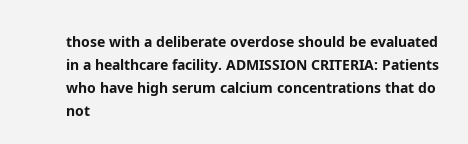those with a deliberate overdose should be evaluated in a healthcare facility. ADMISSION CRITERIA: Patients who have high serum calcium concentrations that do not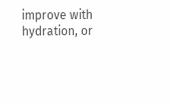improve with hydration, or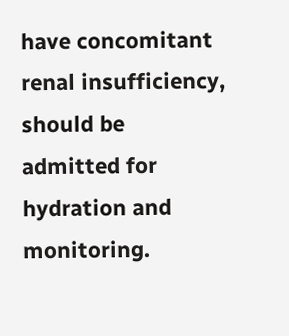have concomitant renal insufficiency, should be admitted for hydration and monitoring.